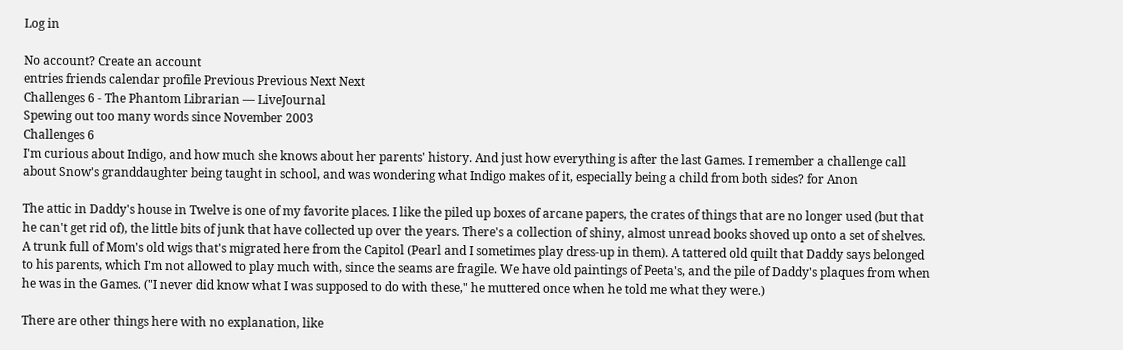Log in

No account? Create an account
entries friends calendar profile Previous Previous Next Next
Challenges 6 - The Phantom Librarian — LiveJournal
Spewing out too many words since November 2003
Challenges 6
I'm curious about Indigo, and how much she knows about her parents' history. And just how everything is after the last Games. I remember a challenge call about Snow's granddaughter being taught in school, and was wondering what Indigo makes of it, especially being a child from both sides? for Anon

The attic in Daddy's house in Twelve is one of my favorite places. I like the piled up boxes of arcane papers, the crates of things that are no longer used (but that he can't get rid of), the little bits of junk that have collected up over the years. There's a collection of shiny, almost unread books shoved up onto a set of shelves. A trunk full of Mom's old wigs that's migrated here from the Capitol (Pearl and I sometimes play dress-up in them). A tattered old quilt that Daddy says belonged to his parents, which I'm not allowed to play much with, since the seams are fragile. We have old paintings of Peeta's, and the pile of Daddy's plaques from when he was in the Games. ("I never did know what I was supposed to do with these," he muttered once when he told me what they were.)

There are other things here with no explanation, like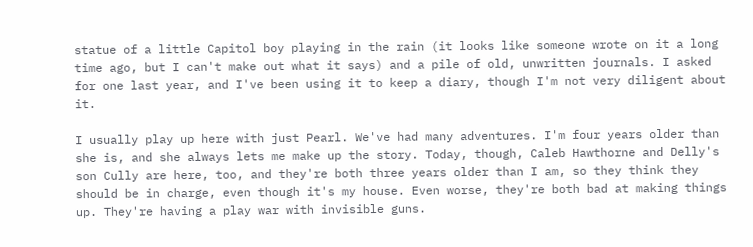statue of a little Capitol boy playing in the rain (it looks like someone wrote on it a long time ago, but I can't make out what it says) and a pile of old, unwritten journals. I asked for one last year, and I've been using it to keep a diary, though I'm not very diligent about it.

I usually play up here with just Pearl. We've had many adventures. I'm four years older than she is, and she always lets me make up the story. Today, though, Caleb Hawthorne and Delly's son Cully are here, too, and they're both three years older than I am, so they think they should be in charge, even though it's my house. Even worse, they're both bad at making things up. They're having a play war with invisible guns.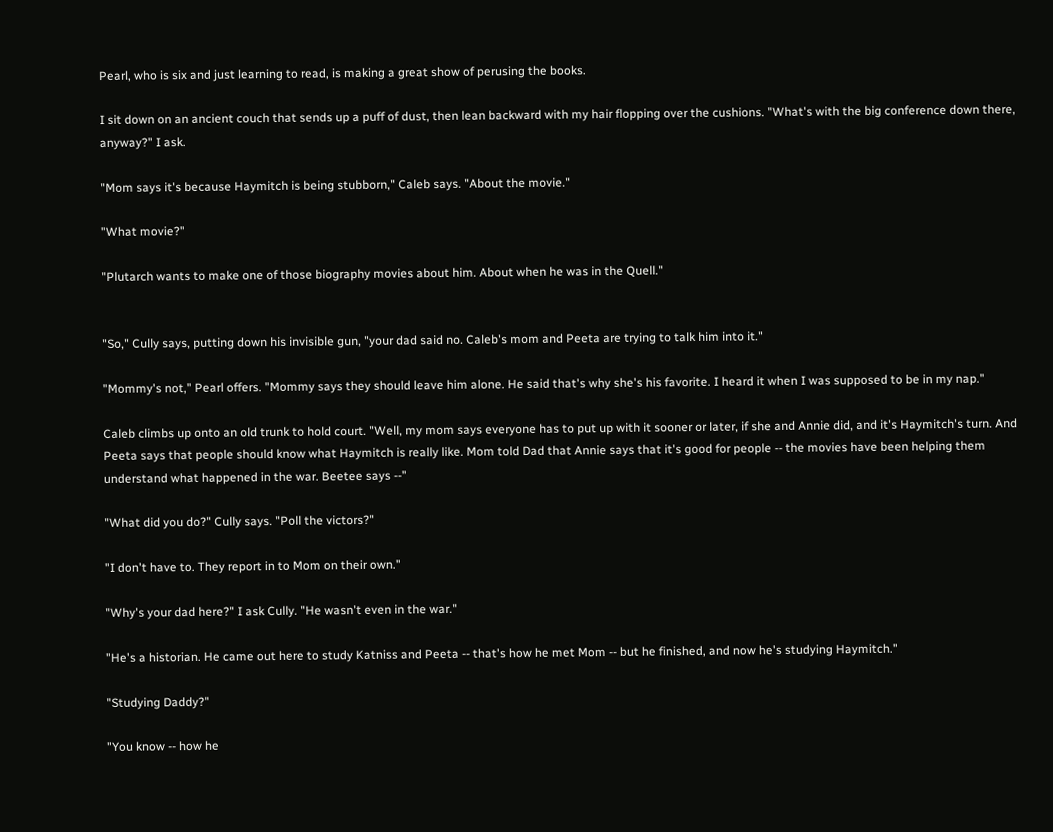Pearl, who is six and just learning to read, is making a great show of perusing the books.

I sit down on an ancient couch that sends up a puff of dust, then lean backward with my hair flopping over the cushions. "What's with the big conference down there, anyway?" I ask.

"Mom says it's because Haymitch is being stubborn," Caleb says. "About the movie."

"What movie?"

"Plutarch wants to make one of those biography movies about him. About when he was in the Quell."


"So," Cully says, putting down his invisible gun, "your dad said no. Caleb's mom and Peeta are trying to talk him into it."

"Mommy's not," Pearl offers. "Mommy says they should leave him alone. He said that's why she's his favorite. I heard it when I was supposed to be in my nap."

Caleb climbs up onto an old trunk to hold court. "Well, my mom says everyone has to put up with it sooner or later, if she and Annie did, and it's Haymitch's turn. And Peeta says that people should know what Haymitch is really like. Mom told Dad that Annie says that it's good for people -- the movies have been helping them understand what happened in the war. Beetee says --"

"What did you do?" Cully says. "Poll the victors?"

"I don't have to. They report in to Mom on their own."

"Why's your dad here?" I ask Cully. "He wasn't even in the war."

"He's a historian. He came out here to study Katniss and Peeta -- that's how he met Mom -- but he finished, and now he's studying Haymitch."

"Studying Daddy?"

"You know -- how he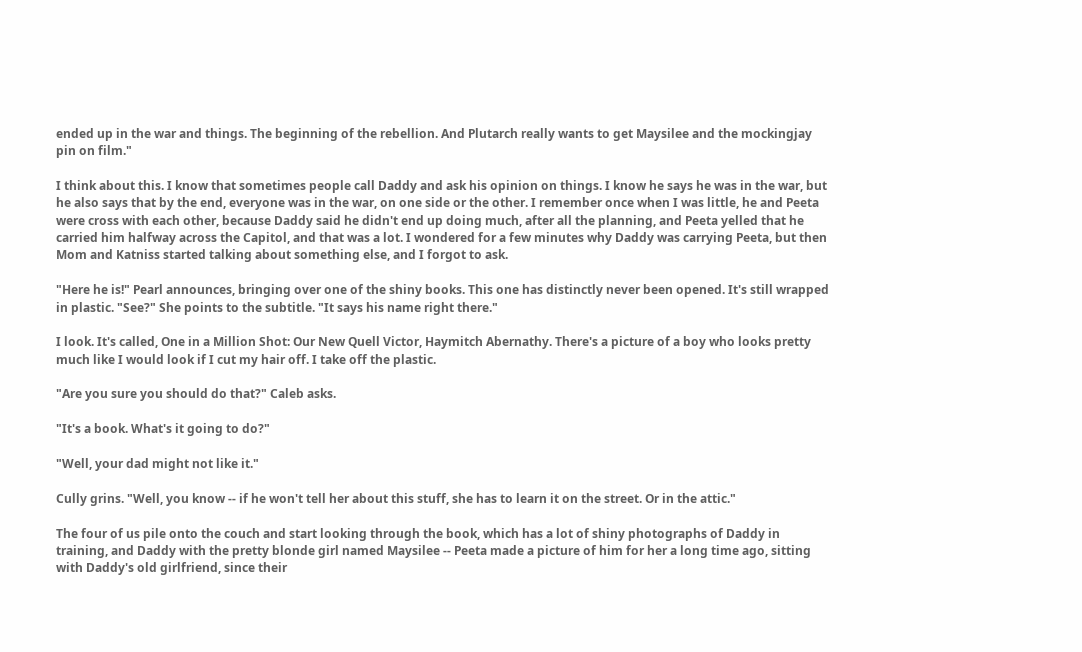ended up in the war and things. The beginning of the rebellion. And Plutarch really wants to get Maysilee and the mockingjay pin on film."

I think about this. I know that sometimes people call Daddy and ask his opinion on things. I know he says he was in the war, but he also says that by the end, everyone was in the war, on one side or the other. I remember once when I was little, he and Peeta were cross with each other, because Daddy said he didn't end up doing much, after all the planning, and Peeta yelled that he carried him halfway across the Capitol, and that was a lot. I wondered for a few minutes why Daddy was carrying Peeta, but then Mom and Katniss started talking about something else, and I forgot to ask.

"Here he is!" Pearl announces, bringing over one of the shiny books. This one has distinctly never been opened. It's still wrapped in plastic. "See?" She points to the subtitle. "It says his name right there."

I look. It's called, One in a Million Shot: Our New Quell Victor, Haymitch Abernathy. There's a picture of a boy who looks pretty much like I would look if I cut my hair off. I take off the plastic.

"Are you sure you should do that?" Caleb asks.

"It's a book. What's it going to do?"

"Well, your dad might not like it."

Cully grins. "Well, you know -- if he won't tell her about this stuff, she has to learn it on the street. Or in the attic."

The four of us pile onto the couch and start looking through the book, which has a lot of shiny photographs of Daddy in training, and Daddy with the pretty blonde girl named Maysilee -- Peeta made a picture of him for her a long time ago, sitting with Daddy's old girlfriend, since their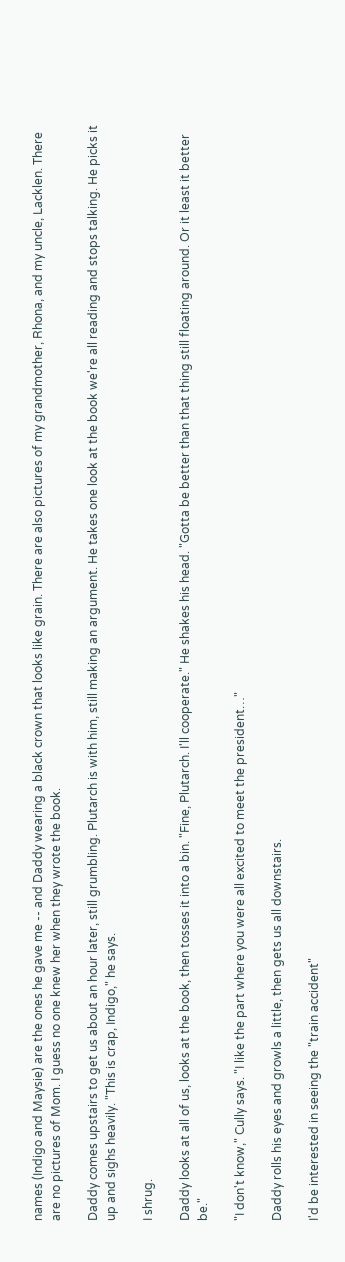names (Indigo and Maysie) are the ones he gave me -- and Daddy wearing a black crown that looks like grain. There are also pictures of my grandmother, Rhona, and my uncle, Lacklen. There are no pictures of Mom. I guess no one knew her when they wrote the book.

Daddy comes upstairs to get us about an hour later, still grumbling. Plutarch is with him, still making an argument. He takes one look at the book we're all reading and stops talking. He picks it up and sighs heavily. "This is crap, Indigo," he says.

I shrug.

Daddy looks at all of us, looks at the book, then tosses it into a bin. "Fine, Plutarch. I'll cooperate." He shakes his head. "Gotta be better than that thing still floating around. Or it least it better be."

"I don't know," Cully says. "I like the part where you were all excited to meet the president…"

Daddy rolls his eyes and growls a little, then gets us all downstairs.

I'd be interested in seeing the "train accident"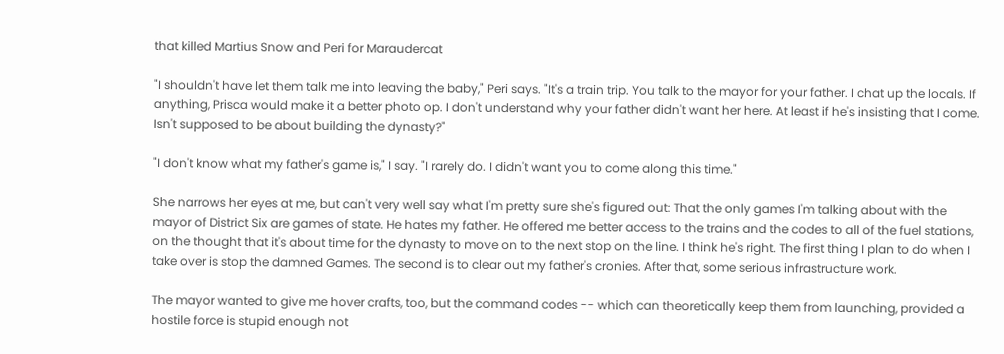that killed Martius Snow and Peri for Maraudercat

"I shouldn't have let them talk me into leaving the baby," Peri says. "It's a train trip. You talk to the mayor for your father. I chat up the locals. If anything, Prisca would make it a better photo op. I don't understand why your father didn't want her here. At least if he's insisting that I come. Isn't supposed to be about building the dynasty?"

"I don't know what my father's game is," I say. "I rarely do. I didn't want you to come along this time."

She narrows her eyes at me, but can't very well say what I'm pretty sure she's figured out: That the only games I'm talking about with the mayor of District Six are games of state. He hates my father. He offered me better access to the trains and the codes to all of the fuel stations, on the thought that it's about time for the dynasty to move on to the next stop on the line. I think he's right. The first thing I plan to do when I take over is stop the damned Games. The second is to clear out my father's cronies. After that, some serious infrastructure work.

The mayor wanted to give me hover crafts, too, but the command codes -- which can theoretically keep them from launching, provided a hostile force is stupid enough not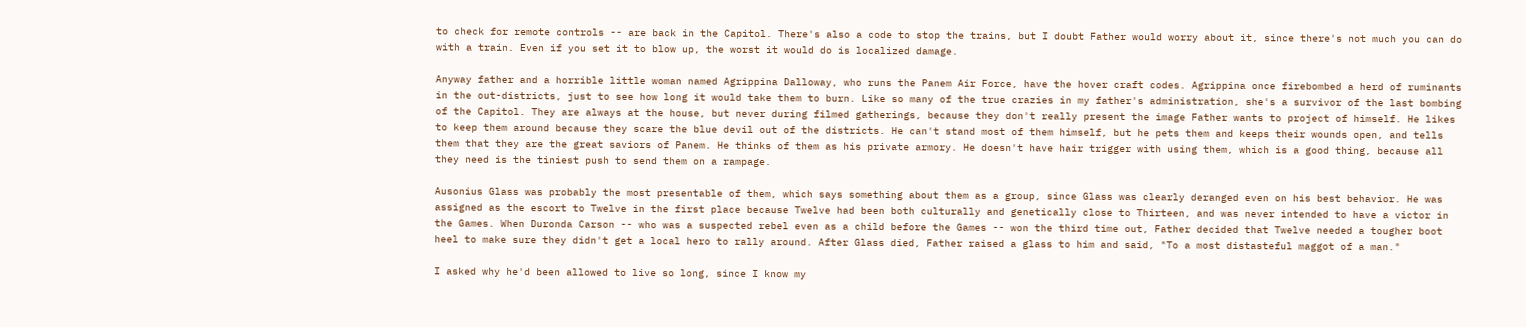to check for remote controls -- are back in the Capitol. There's also a code to stop the trains, but I doubt Father would worry about it, since there's not much you can do with a train. Even if you set it to blow up, the worst it would do is localized damage.

Anyway father and a horrible little woman named Agrippina Dalloway, who runs the Panem Air Force, have the hover craft codes. Agrippina once firebombed a herd of ruminants in the out-districts, just to see how long it would take them to burn. Like so many of the true crazies in my father's administration, she's a survivor of the last bombing of the Capitol. They are always at the house, but never during filmed gatherings, because they don't really present the image Father wants to project of himself. He likes to keep them around because they scare the blue devil out of the districts. He can't stand most of them himself, but he pets them and keeps their wounds open, and tells them that they are the great saviors of Panem. He thinks of them as his private armory. He doesn't have hair trigger with using them, which is a good thing, because all they need is the tiniest push to send them on a rampage.

Ausonius Glass was probably the most presentable of them, which says something about them as a group, since Glass was clearly deranged even on his best behavior. He was assigned as the escort to Twelve in the first place because Twelve had been both culturally and genetically close to Thirteen, and was never intended to have a victor in the Games. When Duronda Carson -- who was a suspected rebel even as a child before the Games -- won the third time out, Father decided that Twelve needed a tougher boot heel to make sure they didn't get a local hero to rally around. After Glass died, Father raised a glass to him and said, "To a most distasteful maggot of a man."

I asked why he'd been allowed to live so long, since I know my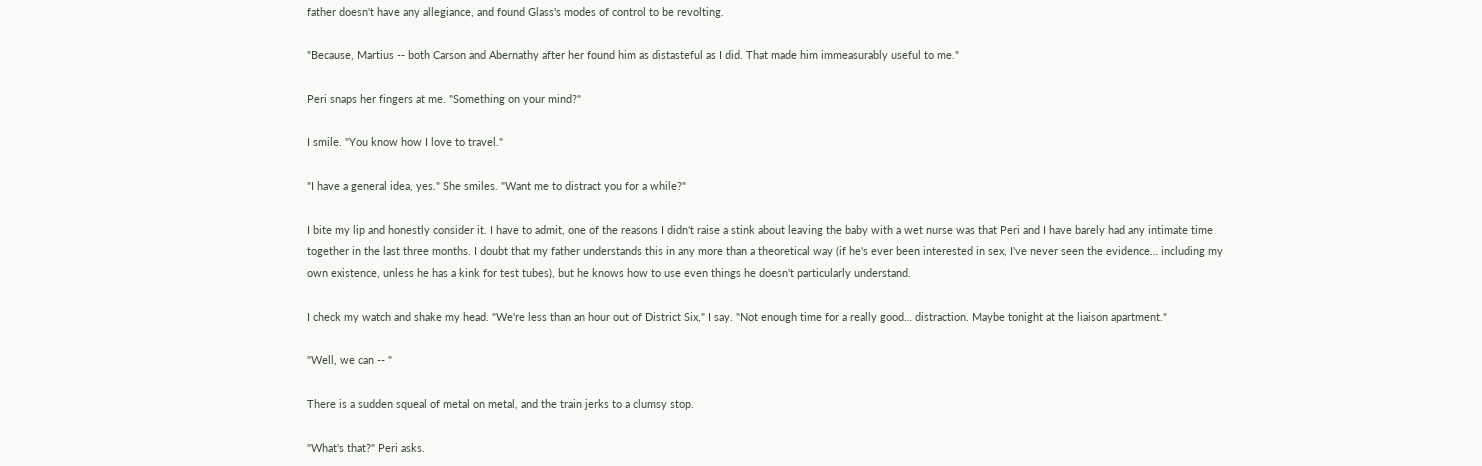father doesn't have any allegiance, and found Glass's modes of control to be revolting.

"Because, Martius -- both Carson and Abernathy after her found him as distasteful as I did. That made him immeasurably useful to me."

Peri snaps her fingers at me. "Something on your mind?"

I smile. "You know how I love to travel."

"I have a general idea, yes." She smiles. "Want me to distract you for a while?"

I bite my lip and honestly consider it. I have to admit, one of the reasons I didn't raise a stink about leaving the baby with a wet nurse was that Peri and I have barely had any intimate time together in the last three months. I doubt that my father understands this in any more than a theoretical way (if he's ever been interested in sex, I've never seen the evidence… including my own existence, unless he has a kink for test tubes), but he knows how to use even things he doesn't particularly understand.

I check my watch and shake my head. "We're less than an hour out of District Six," I say. "Not enough time for a really good… distraction. Maybe tonight at the liaison apartment."

"Well, we can -- "

There is a sudden squeal of metal on metal, and the train jerks to a clumsy stop.

"What's that?" Peri asks.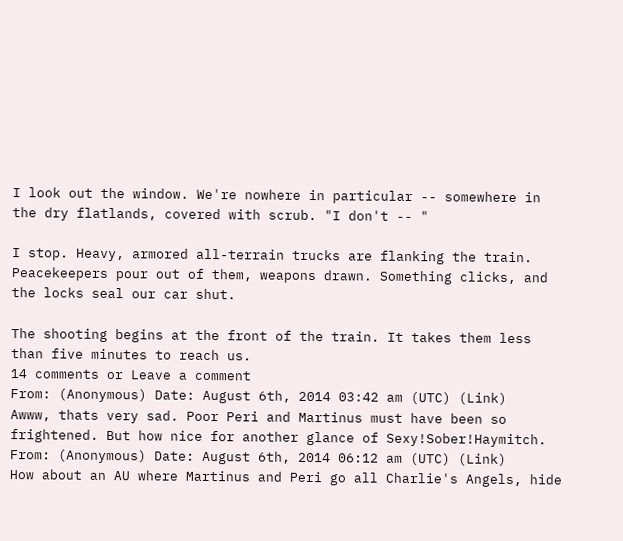I look out the window. We're nowhere in particular -- somewhere in the dry flatlands, covered with scrub. "I don't -- "

I stop. Heavy, armored all-terrain trucks are flanking the train. Peacekeepers pour out of them, weapons drawn. Something clicks, and the locks seal our car shut.

The shooting begins at the front of the train. It takes them less than five minutes to reach us.
14 comments or Leave a comment
From: (Anonymous) Date: August 6th, 2014 03:42 am (UTC) (Link)
Awww, thats very sad. Poor Peri and Martinus must have been so frightened. But how nice for another glance of Sexy!Sober!Haymitch.
From: (Anonymous) Date: August 6th, 2014 06:12 am (UTC) (Link)
How about an AU where Martinus and Peri go all Charlie's Angels, hide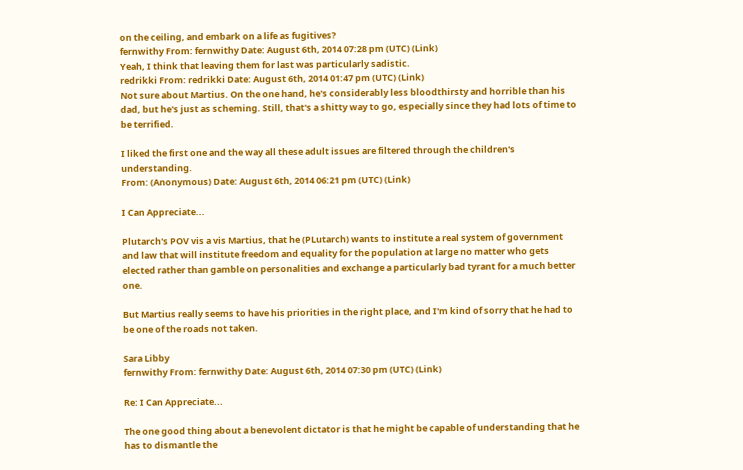on the ceiling, and embark on a life as fugitives?
fernwithy From: fernwithy Date: August 6th, 2014 07:28 pm (UTC) (Link)
Yeah, I think that leaving them for last was particularly sadistic.
redrikki From: redrikki Date: August 6th, 2014 01:47 pm (UTC) (Link)
Not sure about Martius. On the one hand, he's considerably less bloodthirsty and horrible than his dad, but he's just as scheming. Still, that's a shitty way to go, especially since they had lots of time to be terrified.

I liked the first one and the way all these adult issues are filtered through the children's understanding.
From: (Anonymous) Date: August 6th, 2014 06:21 pm (UTC) (Link)

I Can Appreciate...

Plutarch's POV vis a vis Martius, that he (PLutarch) wants to institute a real system of government and law that will institute freedom and equality for the population at large no matter who gets elected rather than gamble on personalities and exchange a particularly bad tyrant for a much better one.

But Martius really seems to have his priorities in the right place, and I'm kind of sorry that he had to be one of the roads not taken.

Sara Libby
fernwithy From: fernwithy Date: August 6th, 2014 07:30 pm (UTC) (Link)

Re: I Can Appreciate...

The one good thing about a benevolent dictator is that he might be capable of understanding that he has to dismantle the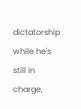dictatorship while he's still in charge,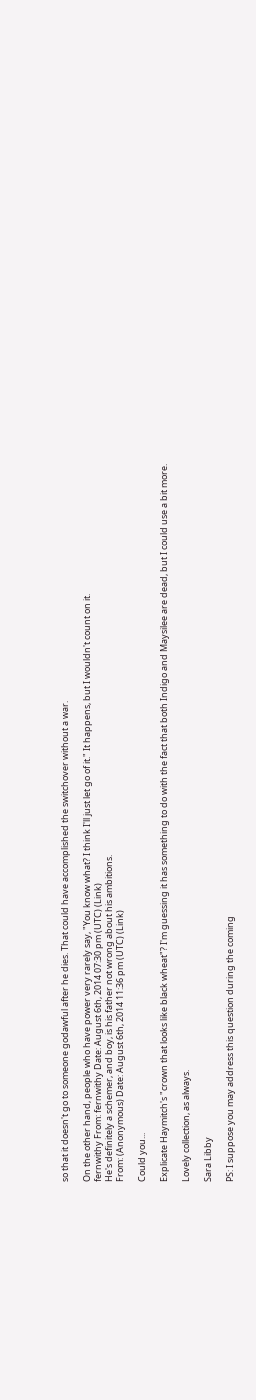so that it doesn't go to someone godawful after he dies. That could have accomplished the switchover without a war.

On the other hand, people who have power very rarely say, "You know what? I think I'll just let go of it." It happens, but I wouldn't count on it.
fernwithy From: fernwithy Date: August 6th, 2014 07:30 pm (UTC) (Link)
He's definitely a schemer, and boy, is his father not wrong about his ambitions.
From: (Anonymous) Date: August 6th, 2014 11:36 pm (UTC) (Link)

Could you...

Explicate Haymitch's "crown that looks like black wheat"? I'm guessing it has something to do with the fact that both Indigo and Maysilee are dead, but I could use a bit more.

Lovely collection, as always.

Sara Libby

PS: I suppose you may address this question during the coming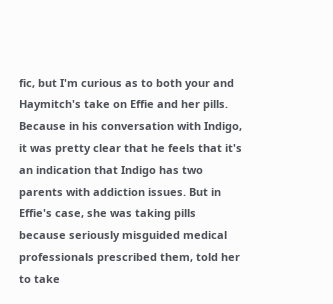fic, but I'm curious as to both your and Haymitch's take on Effie and her pills. Because in his conversation with Indigo, it was pretty clear that he feels that it's an indication that Indigo has two parents with addiction issues. But in Effie's case, she was taking pills because seriously misguided medical professionals prescribed them, told her to take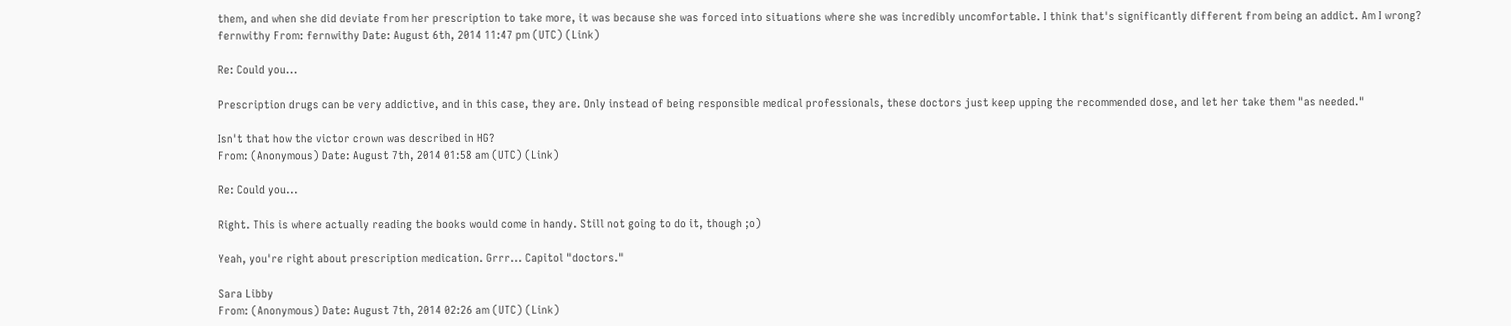them, and when she did deviate from her prescription to take more, it was because she was forced into situations where she was incredibly uncomfortable. I think that's significantly different from being an addict. Am I wrong?
fernwithy From: fernwithy Date: August 6th, 2014 11:47 pm (UTC) (Link)

Re: Could you...

Prescription drugs can be very addictive, and in this case, they are. Only instead of being responsible medical professionals, these doctors just keep upping the recommended dose, and let her take them "as needed."

Isn't that how the victor crown was described in HG?
From: (Anonymous) Date: August 7th, 2014 01:58 am (UTC) (Link)

Re: Could you...

Right. This is where actually reading the books would come in handy. Still not going to do it, though ;o)

Yeah, you're right about prescription medication. Grrr... Capitol "doctors."

Sara Libby
From: (Anonymous) Date: August 7th, 2014 02:26 am (UTC) (Link)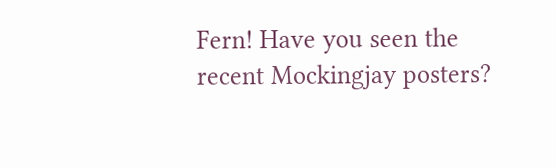Fern! Have you seen the recent Mockingjay posters?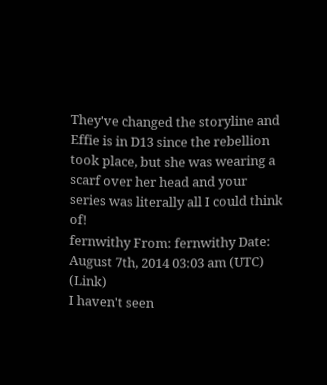They've changed the storyline and Effie is in D13 since the rebellion took place, but she was wearing a scarf over her head and your series was literally all I could think of!
fernwithy From: fernwithy Date: August 7th, 2014 03:03 am (UTC) (Link)
I haven't seen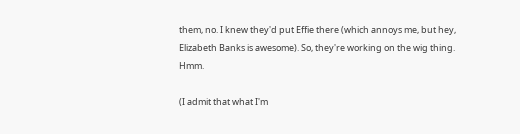them, no. I knew they'd put Effie there (which annoys me, but hey, Elizabeth Banks is awesome). So, they're working on the wig thing. Hmm.

(I admit that what I'm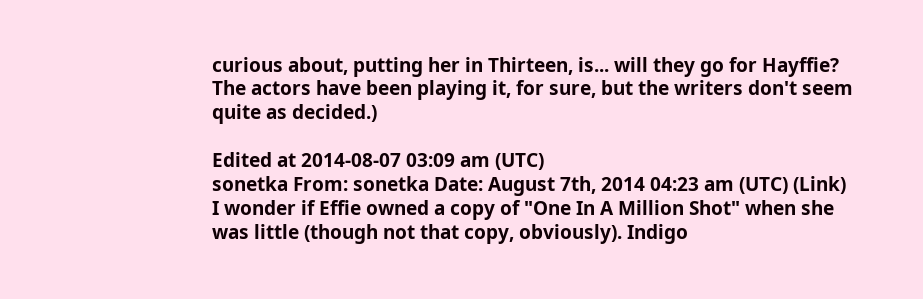curious about, putting her in Thirteen, is... will they go for Hayffie? The actors have been playing it, for sure, but the writers don't seem quite as decided.)

Edited at 2014-08-07 03:09 am (UTC)
sonetka From: sonetka Date: August 7th, 2014 04:23 am (UTC) (Link)
I wonder if Effie owned a copy of "One In A Million Shot" when she was little (though not that copy, obviously). Indigo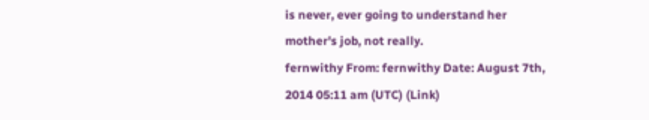is never, ever going to understand her mother's job, not really.
fernwithy From: fernwithy Date: August 7th, 2014 05:11 am (UTC) (Link)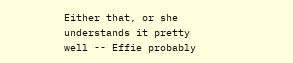Either that, or she understands it pretty well -- Effie probably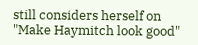still considers herself on "Make Haymitch look good"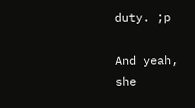duty. ;p

And yeah, she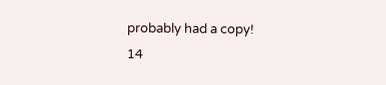probably had a copy!
14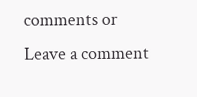comments or Leave a comment